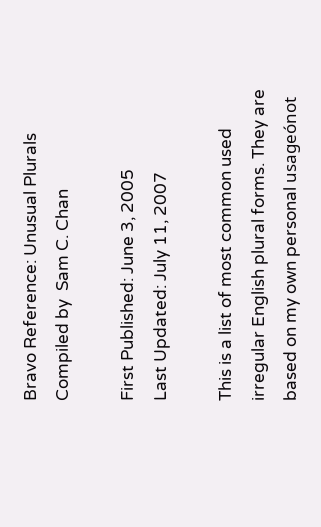Bravo Reference: Unusual Plurals Compiled by  Sam C. Chan

First Published: June 3, 2005
Last Updated: July 11, 2007

This is a list of most common used irregular English plural forms. They are based on my own personal usageónot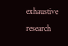exhaustive research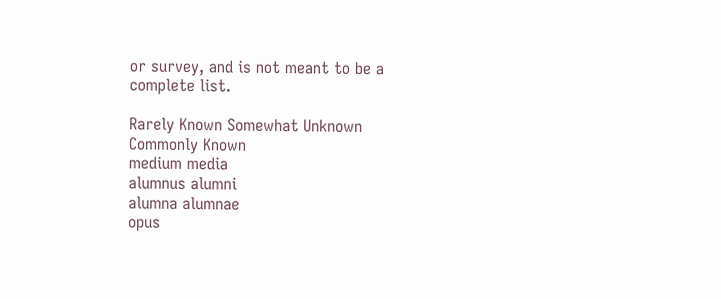or survey, and is not meant to be a complete list.

Rarely Known Somewhat Unknown Commonly Known
medium media
alumnus alumni
alumna alumnae
opus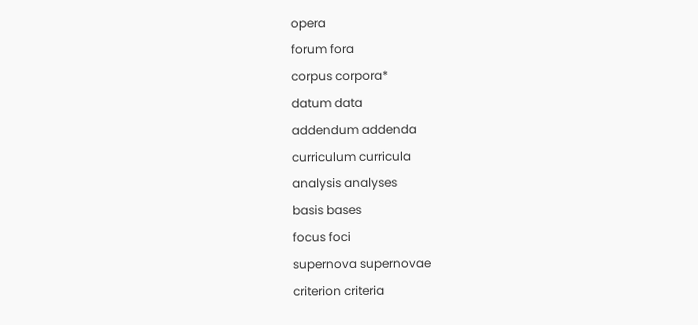opera
forum fora
corpus corpora*
datum data
addendum addenda
curriculum curricula
analysis analyses
basis bases
focus foci
supernova supernovae
criterion criteria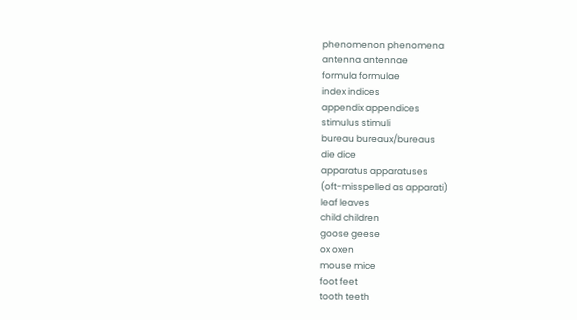phenomenon phenomena
antenna antennae
formula formulae
index indices
appendix appendices
stimulus stimuli
bureau bureaux/bureaus
die dice
apparatus apparatuses
(oft-misspelled as apparati)
leaf leaves
child children
goose geese
ox oxen
mouse mice
foot feet
tooth teeth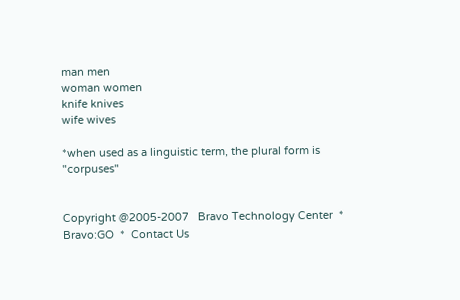man men
woman women
knife knives
wife wives

*when used as a linguistic term, the plural form is "corpuses"


Copyright @2005-2007   Bravo Technology Center  *  Bravo:GO  *  Contact Us